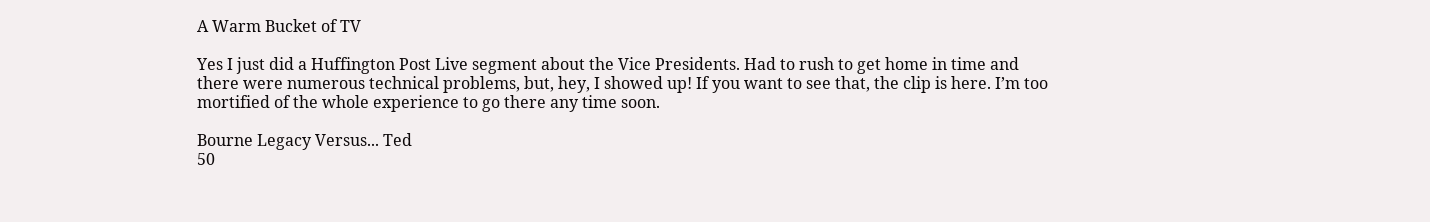A Warm Bucket of TV

Yes I just did a Huffington Post Live segment about the Vice Presidents. Had to rush to get home in time and there were numerous technical problems, but, hey, I showed up! If you want to see that, the clip is here. I’m too mortified of the whole experience to go there any time soon.

Bourne Legacy Versus... Ted
50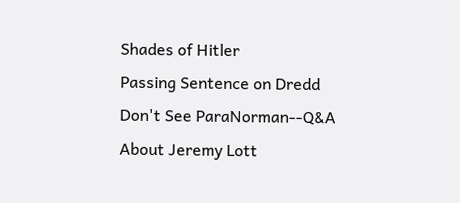Shades of Hitler
Passing Sentence on Dredd
Don't See ParaNorman--Q&A
About Jeremy Lott